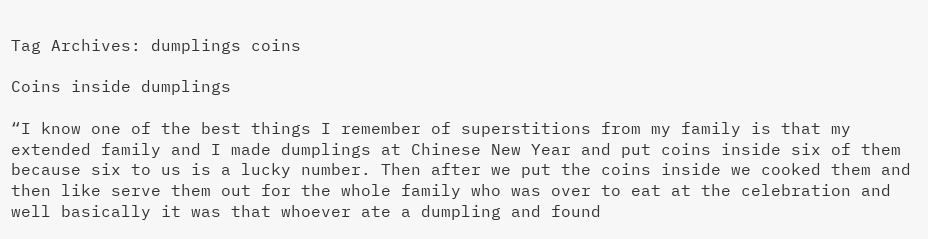Tag Archives: dumplings coins

Coins inside dumplings

“I know one of the best things I remember of superstitions from my family is that my extended family and I made dumplings at Chinese New Year and put coins inside six of them because six to us is a lucky number. Then after we put the coins inside we cooked them and then like serve them out for the whole family who was over to eat at the celebration and well basically it was that whoever ate a dumpling and found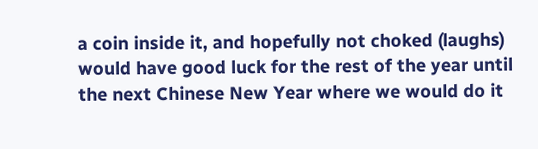a coin inside it, and hopefully not choked (laughs) would have good luck for the rest of the year until the next Chinese New Year where we would do it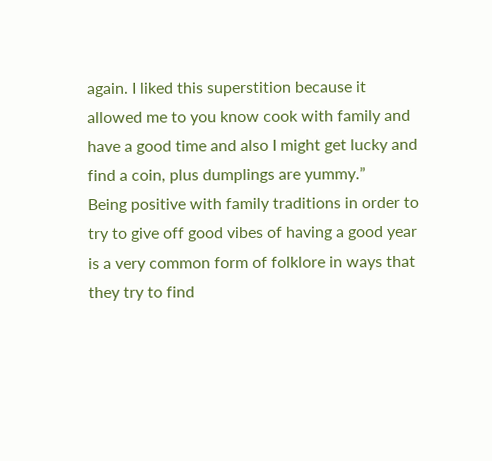again. I liked this superstition because it allowed me to you know cook with family and have a good time and also I might get lucky and find a coin, plus dumplings are yummy.”
Being positive with family traditions in order to try to give off good vibes of having a good year is a very common form of folklore in ways that they try to find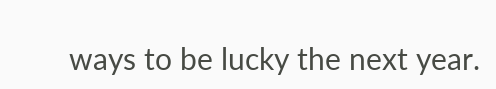ways to be lucky the next year.